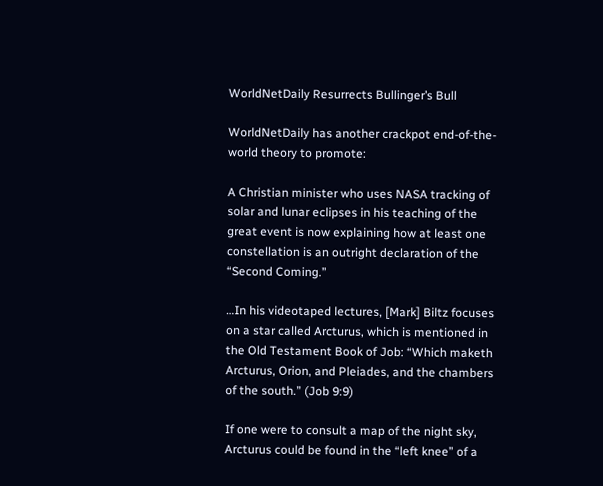WorldNetDaily Resurrects Bullinger’s Bull

WorldNetDaily has another crackpot end-of-the-world theory to promote:

A Christian minister who uses NASA tracking of solar and lunar eclipses in his teaching of the great event is now explaining how at least one constellation is an outright declaration of the “Second Coming.”

…In his videotaped lectures, [Mark] Biltz focuses on a star called Arcturus, which is mentioned in the Old Testament Book of Job: “Which maketh Arcturus, Orion, and Pleiades, and the chambers of the south.” (Job 9:9)

If one were to consult a map of the night sky, Arcturus could be found in the “left knee” of a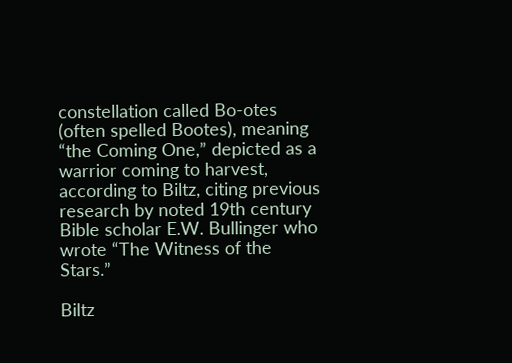constellation called Bo-otes (often spelled Bootes), meaning “the Coming One,” depicted as a warrior coming to harvest, according to Biltz, citing previous research by noted 19th century Bible scholar E.W. Bullinger who wrote “The Witness of the Stars.”

Biltz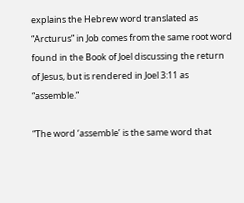explains the Hebrew word translated as “Arcturus” in Job comes from the same root word found in the Book of Joel discussing the return of Jesus, but is rendered in Joel 3:11 as “assemble.”

“The word ‘assemble’ is the same word that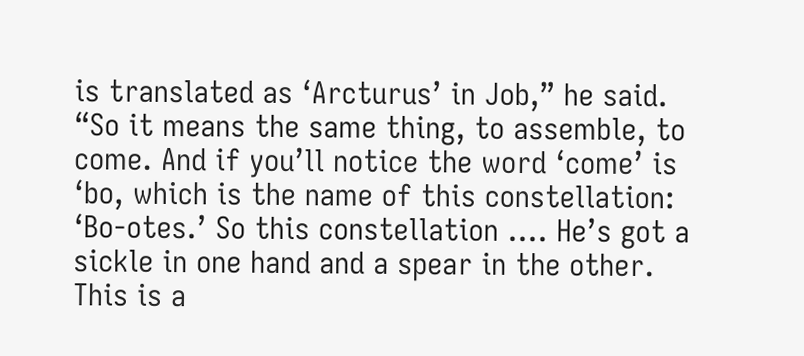is translated as ‘Arcturus’ in Job,” he said. “So it means the same thing, to assemble, to come. And if you’ll notice the word ‘come’ is ‘bo, which is the name of this constellation: ‘Bo-otes.’ So this constellation …. He’s got a sickle in one hand and a spear in the other. This is a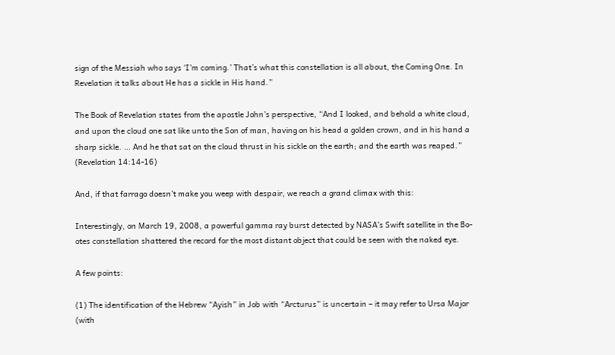sign of the Messiah who says ‘I’m coming.’ That’s what this constellation is all about, the Coming One. In Revelation it talks about He has a sickle in His hand.”

The Book of Revelation states from the apostle John’s perspective, “And I looked, and behold a white cloud, and upon the cloud one sat like unto the Son of man, having on his head a golden crown, and in his hand a sharp sickle. … And he that sat on the cloud thrust in his sickle on the earth; and the earth was reaped.” (Revelation 14:14-16)

And, if that farrago doesn’t make you weep with despair, we reach a grand climax with this:

Interestingly, on March 19, 2008, a powerful gamma ray burst detected by NASA’s Swift satellite in the Bo-otes constellation shattered the record for the most distant object that could be seen with the naked eye.

A few points:

(1) The identification of the Hebrew “Ayish” in Job with “Arcturus” is uncertain – it may refer to Ursa Major (with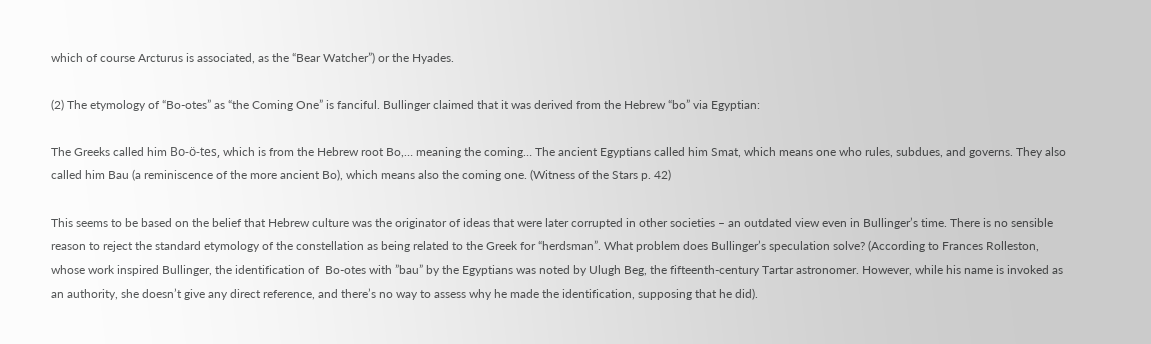which of course Arcturus is associated, as the “Bear Watcher”) or the Hyades.

(2) The etymology of “Bo-otes” as “the Coming One” is fanciful. Bullinger claimed that it was derived from the Hebrew “bo” via Egyptian:

The Greeks called him Bo-ö-tes, which is from the Hebrew root Bo,… meaning the coming… The ancient Egyptians called him Smat, which means one who rules, subdues, and governs. They also called him Bau (a reminiscence of the more ancient Bo), which means also the coming one. (Witness of the Stars p. 42)

This seems to be based on the belief that Hebrew culture was the originator of ideas that were later corrupted in other societies – an outdated view even in Bullinger’s time. There is no sensible reason to reject the standard etymology of the constellation as being related to the Greek for “herdsman”. What problem does Bullinger’s speculation solve? (According to Frances Rolleston, whose work inspired Bullinger, the identification of  Bo-otes with ”bau” by the Egyptians was noted by Ulugh Beg, the fifteenth-century Tartar astronomer. However, while his name is invoked as an authority, she doesn’t give any direct reference, and there’s no way to assess why he made the identification, supposing that he did).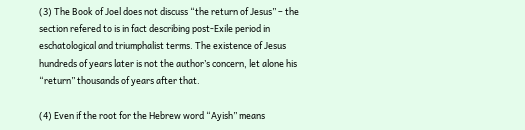(3) The Book of Joel does not discuss “the return of Jesus” – the section refered to is in fact describing post-Exile period in eschatological and triumphalist terms. The existence of Jesus hundreds of years later is not the author’s concern, let alone his “return” thousands of years after that.

(4) Even if the root for the Hebrew word “Ayish” means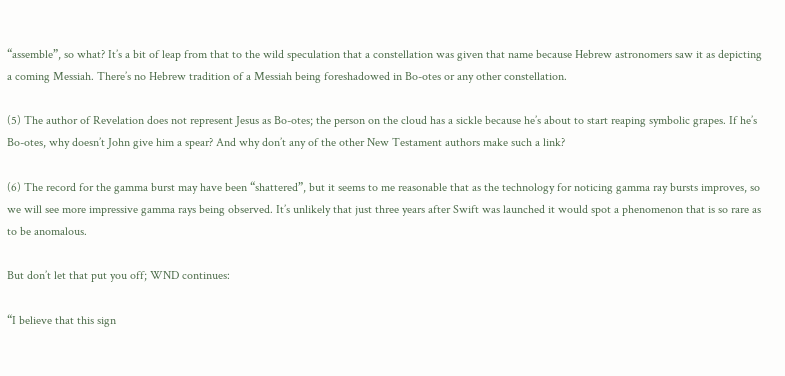“assemble”, so what? It’s a bit of leap from that to the wild speculation that a constellation was given that name because Hebrew astronomers saw it as depicting a coming Messiah. There’s no Hebrew tradition of a Messiah being foreshadowed in Bo-otes or any other constellation.

(5) The author of Revelation does not represent Jesus as Bo-otes; the person on the cloud has a sickle because he’s about to start reaping symbolic grapes. If he’s Bo-otes, why doesn’t John give him a spear? And why don’t any of the other New Testament authors make such a link?

(6) The record for the gamma burst may have been “shattered”, but it seems to me reasonable that as the technology for noticing gamma ray bursts improves, so we will see more impressive gamma rays being observed. It’s unlikely that just three years after Swift was launched it would spot a phenomenon that is so rare as to be anomalous.

But don’t let that put you off; WND continues:

“I believe that this sign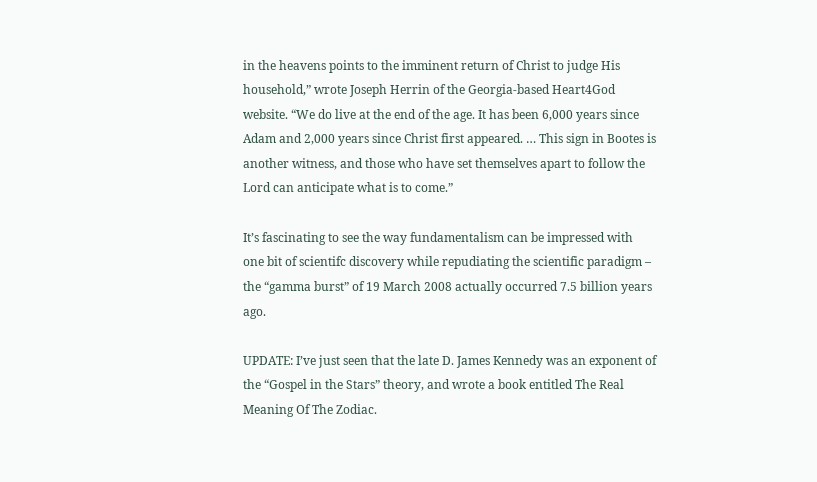in the heavens points to the imminent return of Christ to judge His household,” wrote Joseph Herrin of the Georgia-based Heart4God website. “We do live at the end of the age. It has been 6,000 years since Adam and 2,000 years since Christ first appeared. … This sign in Bootes is another witness, and those who have set themselves apart to follow the Lord can anticipate what is to come.”

It’s fascinating to see the way fundamentalism can be impressed with one bit of scientifc discovery while repudiating the scientific paradigm – the “gamma burst” of 19 March 2008 actually occurred 7.5 billion years ago.

UPDATE: I’ve just seen that the late D. James Kennedy was an exponent of the “Gospel in the Stars” theory, and wrote a book entitled The Real Meaning Of The Zodiac.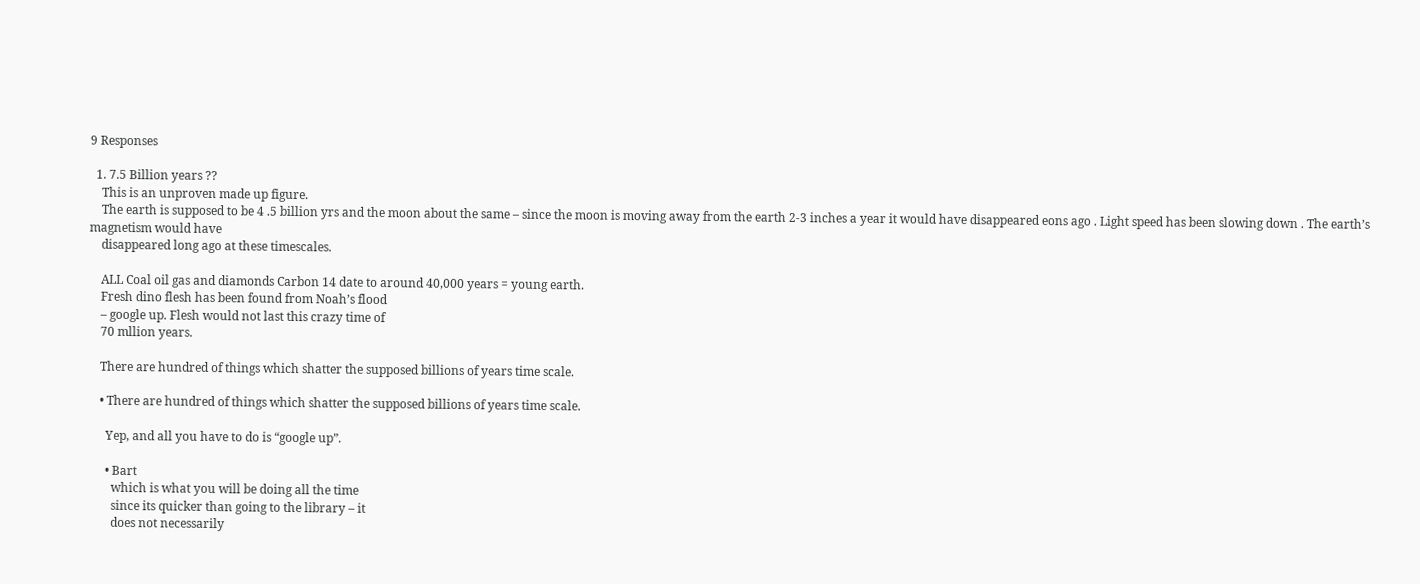9 Responses

  1. 7.5 Billion years ??
    This is an unproven made up figure.
    The earth is supposed to be 4 .5 billion yrs and the moon about the same – since the moon is moving away from the earth 2-3 inches a year it would have disappeared eons ago . Light speed has been slowing down . The earth’s magnetism would have
    disappeared long ago at these timescales.

    ALL Coal oil gas and diamonds Carbon 14 date to around 40,000 years = young earth.
    Fresh dino flesh has been found from Noah’s flood
    – google up. Flesh would not last this crazy time of
    70 mllion years.

    There are hundred of things which shatter the supposed billions of years time scale.

    • There are hundred of things which shatter the supposed billions of years time scale.

      Yep, and all you have to do is “google up”.

      • Bart
        which is what you will be doing all the time
        since its quicker than going to the library – it
        does not necessarily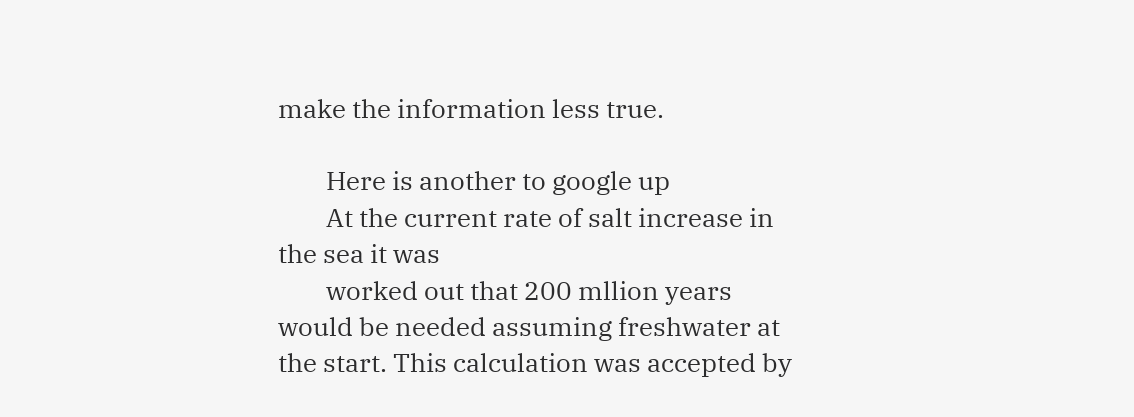make the information less true.

        Here is another to google up
        At the current rate of salt increase in the sea it was
        worked out that 200 mllion years would be needed assuming freshwater at the start. This calculation was accepted by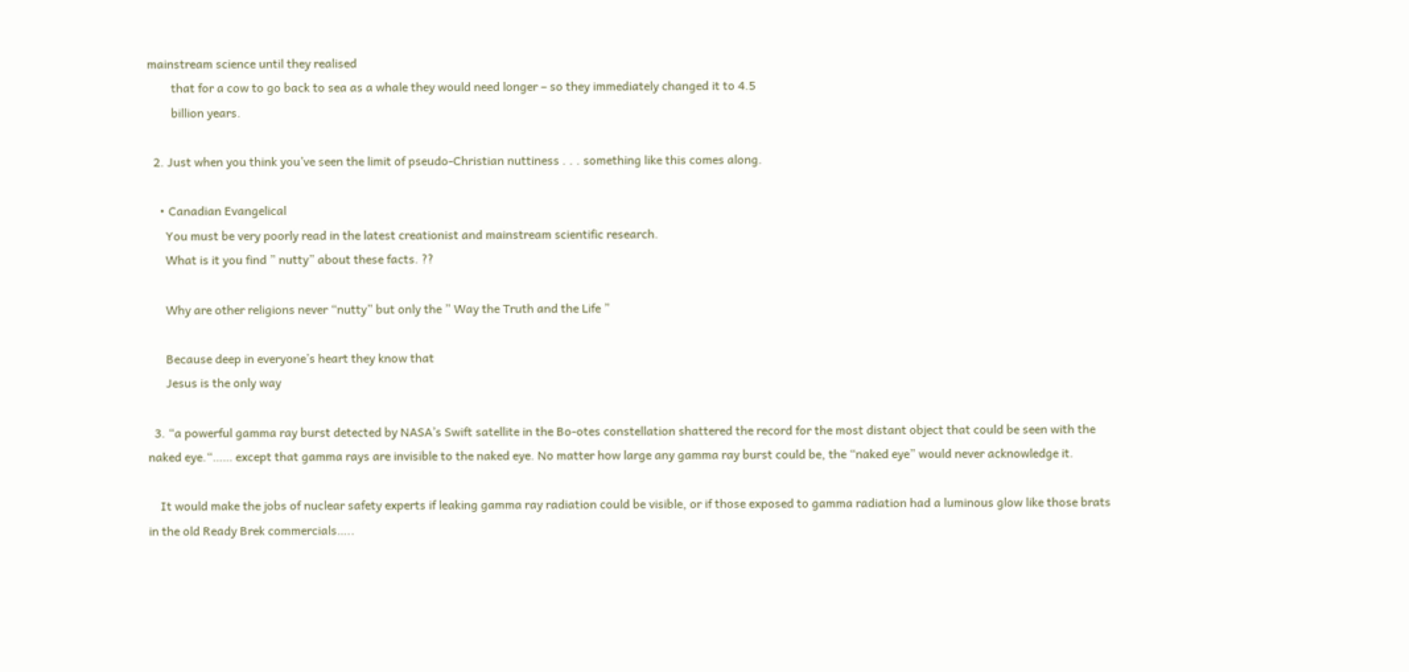mainstream science until they realised
        that for a cow to go back to sea as a whale they would need longer – so they immediately changed it to 4.5
        billion years.

  2. Just when you think you’ve seen the limit of pseudo-Christian nuttiness . . . something like this comes along.

    • Canadian Evangelical
      You must be very poorly read in the latest creationist and mainstream scientific research.
      What is it you find ” nutty” about these facts. ??

      Why are other religions never “nutty” but only the ” Way the Truth and the Life ”

      Because deep in everyone’s heart they know that
      Jesus is the only way

  3. “a powerful gamma ray burst detected by NASA’s Swift satellite in the Bo-otes constellation shattered the record for the most distant object that could be seen with the naked eye.“…… except that gamma rays are invisible to the naked eye. No matter how large any gamma ray burst could be, the “naked eye” would never acknowledge it.

    It would make the jobs of nuclear safety experts if leaking gamma ray radiation could be visible, or if those exposed to gamma radiation had a luminous glow like those brats in the old Ready Brek commercials…..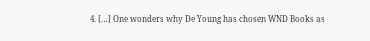4. […] One wonders why De Young has chosen WND Books as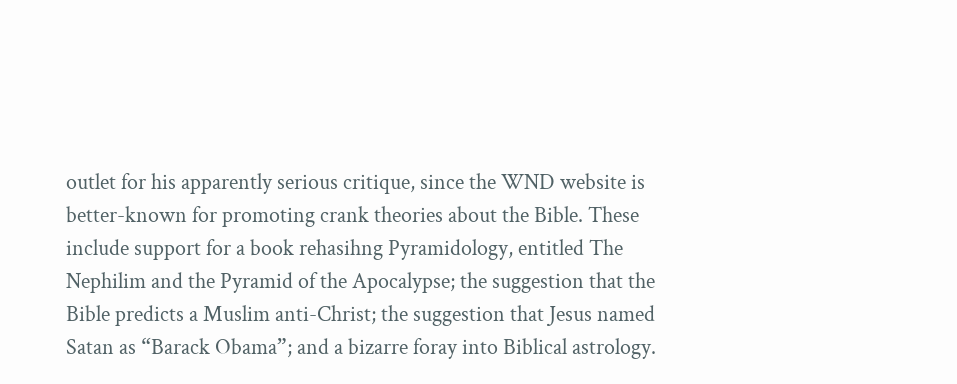outlet for his apparently serious critique, since the WND website is better-known for promoting crank theories about the Bible. These include support for a book rehasihng Pyramidology, entitled The Nephilim and the Pyramid of the Apocalypse; the suggestion that the Bible predicts a Muslim anti-Christ; the suggestion that Jesus named Satan as “Barack Obama”; and a bizarre foray into Biblical astrology.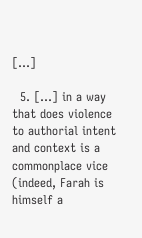[…]

  5. […] in a way that does violence to authorial intent and context is a commonplace vice (indeed, Farah is himself a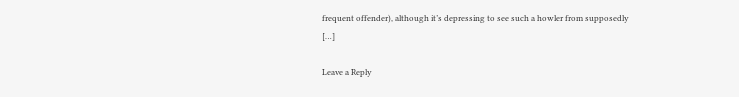frequent offender), although it’s depressing to see such a howler from supposedly […]

Leave a Reply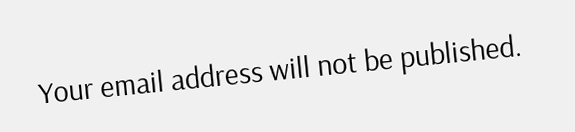Your email address will not be published.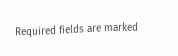Required fields are marked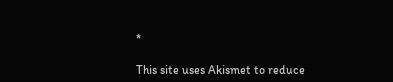*

This site uses Akismet to reduce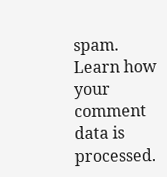spam. Learn how your comment data is processed.